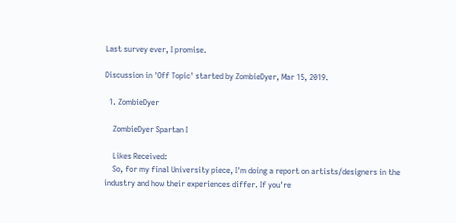Last survey ever, I promise.

Discussion in 'Off Topic' started by ZombieDyer, Mar 15, 2019.

  1. ZombieDyer

    ZombieDyer Spartan I

    Likes Received:
    So, for my final University piece, I'm doing a report on artists/designers in the industry and how their experiences differ. If you're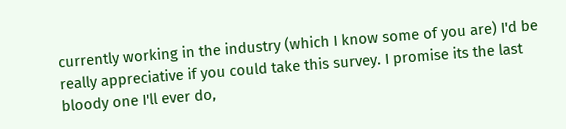currently working in the industry (which I know some of you are) I'd be really appreciative if you could take this survey. I promise its the last bloody one I'll ever do,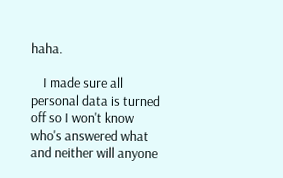haha.

    I made sure all personal data is turned off so I won't know who's answered what and neither will anyone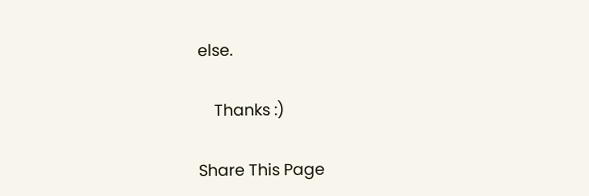else.

    Thanks :)

Share This Page